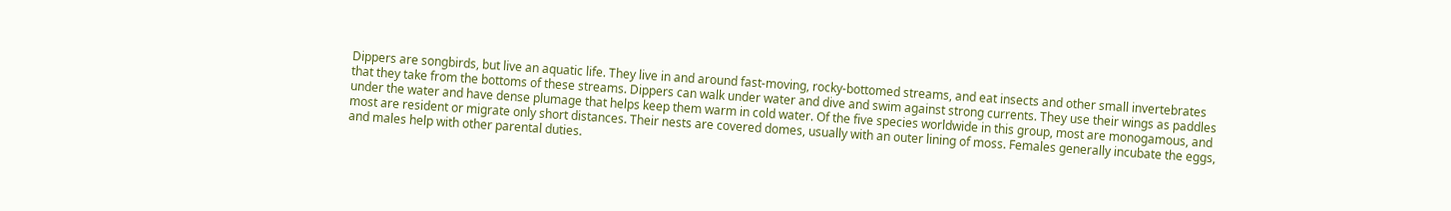Dippers are songbirds, but live an aquatic life. They live in and around fast-moving, rocky-bottomed streams, and eat insects and other small invertebrates that they take from the bottoms of these streams. Dippers can walk under water and dive and swim against strong currents. They use their wings as paddles under the water and have dense plumage that helps keep them warm in cold water. Of the five species worldwide in this group, most are monogamous, and most are resident or migrate only short distances. Their nests are covered domes, usually with an outer lining of moss. Females generally incubate the eggs, and males help with other parental duties.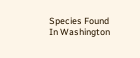Species Found In Washington